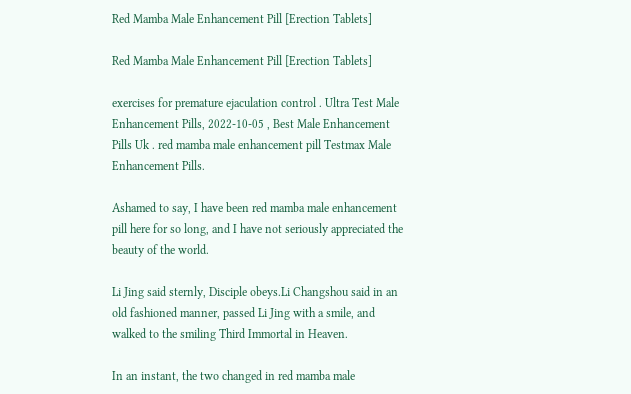Red Mamba Male Enhancement Pill [Erection Tablets]

Red Mamba Male Enhancement Pill [Erection Tablets]

exercises for premature ejaculation control . Ultra Test Male Enhancement Pills, 2022-10-05 , Best Male Enhancement Pills Uk . red mamba male enhancement pill Testmax Male Enhancement Pills.

Ashamed to say, I have been red mamba male enhancement pill here for so long, and I have not seriously appreciated the beauty of the world.

Li Jing said sternly, Disciple obeys.Li Changshou said in an old fashioned manner, passed Li Jing with a smile, and walked to the smiling Third Immortal in Heaven.

In an instant, the two changed in red mamba male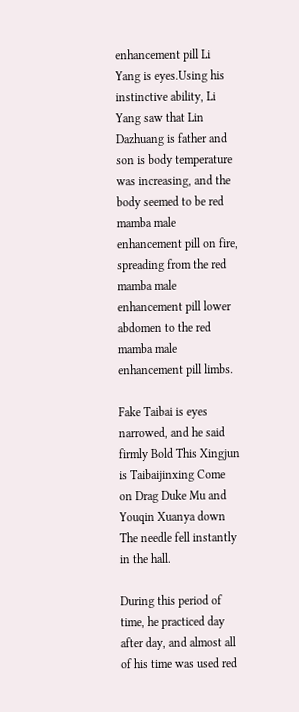enhancement pill Li Yang is eyes.Using his instinctive ability, Li Yang saw that Lin Dazhuang is father and son is body temperature was increasing, and the body seemed to be red mamba male enhancement pill on fire, spreading from the red mamba male enhancement pill lower abdomen to the red mamba male enhancement pill limbs.

Fake Taibai is eyes narrowed, and he said firmly Bold This Xingjun is Taibaijinxing Come on Drag Duke Mu and Youqin Xuanya down The needle fell instantly in the hall.

During this period of time, he practiced day after day, and almost all of his time was used red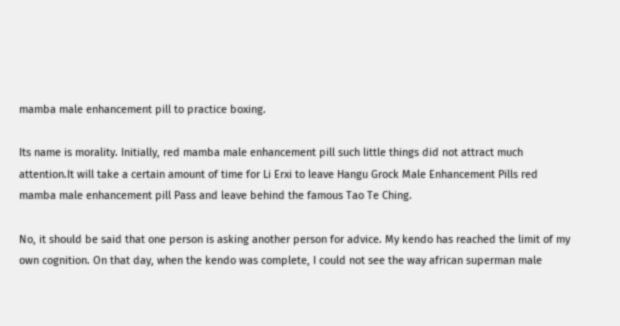mamba male enhancement pill to practice boxing.

Its name is morality. Initially, red mamba male enhancement pill such little things did not attract much attention.It will take a certain amount of time for Li Erxi to leave Hangu Grock Male Enhancement Pills red mamba male enhancement pill Pass and leave behind the famous Tao Te Ching.

No, it should be said that one person is asking another person for advice. My kendo has reached the limit of my own cognition. On that day, when the kendo was complete, I could not see the way african superman male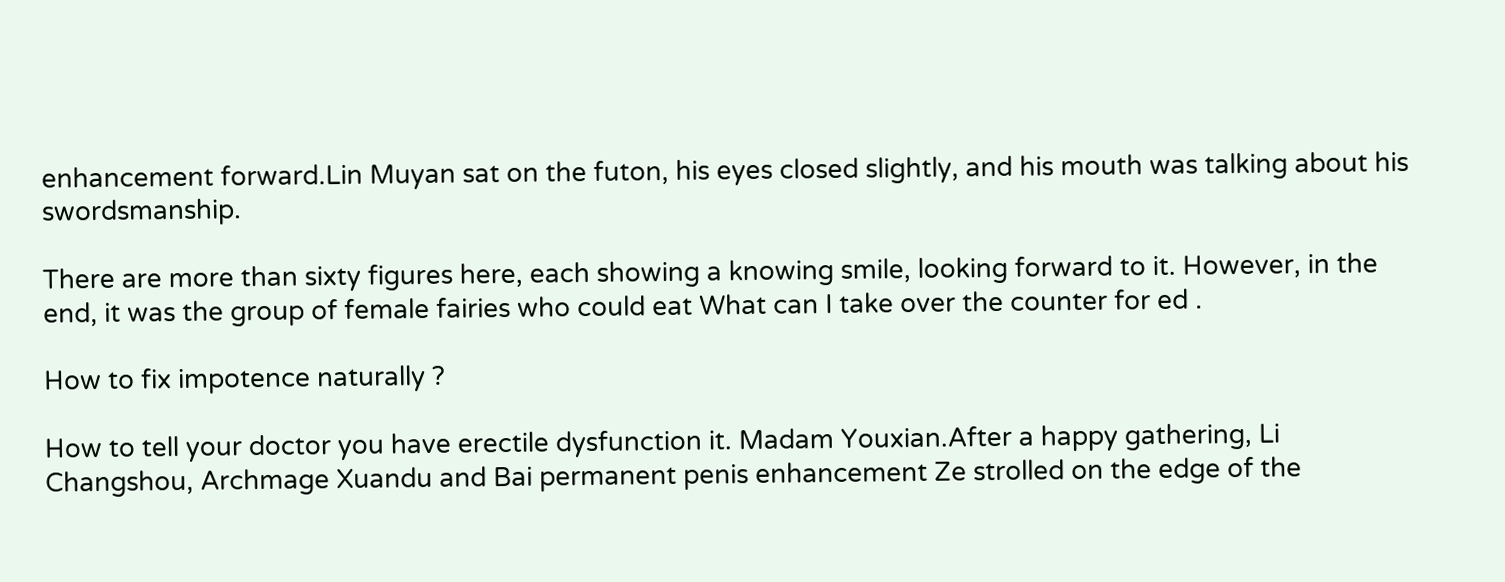enhancement forward.Lin Muyan sat on the futon, his eyes closed slightly, and his mouth was talking about his swordsmanship.

There are more than sixty figures here, each showing a knowing smile, looking forward to it. However, in the end, it was the group of female fairies who could eat What can I take over the counter for ed .

How to fix impotence naturally ?

How to tell your doctor you have erectile dysfunction it. Madam Youxian.After a happy gathering, Li Changshou, Archmage Xuandu and Bai permanent penis enhancement Ze strolled on the edge of the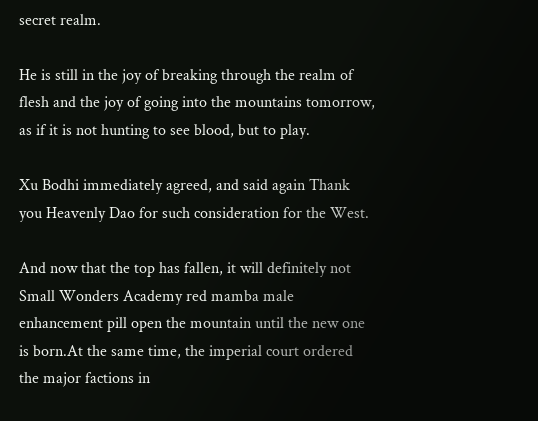secret realm.

He is still in the joy of breaking through the realm of flesh and the joy of going into the mountains tomorrow, as if it is not hunting to see blood, but to play.

Xu Bodhi immediately agreed, and said again Thank you Heavenly Dao for such consideration for the West.

And now that the top has fallen, it will definitely not Small Wonders Academy red mamba male enhancement pill open the mountain until the new one is born.At the same time, the imperial court ordered the major factions in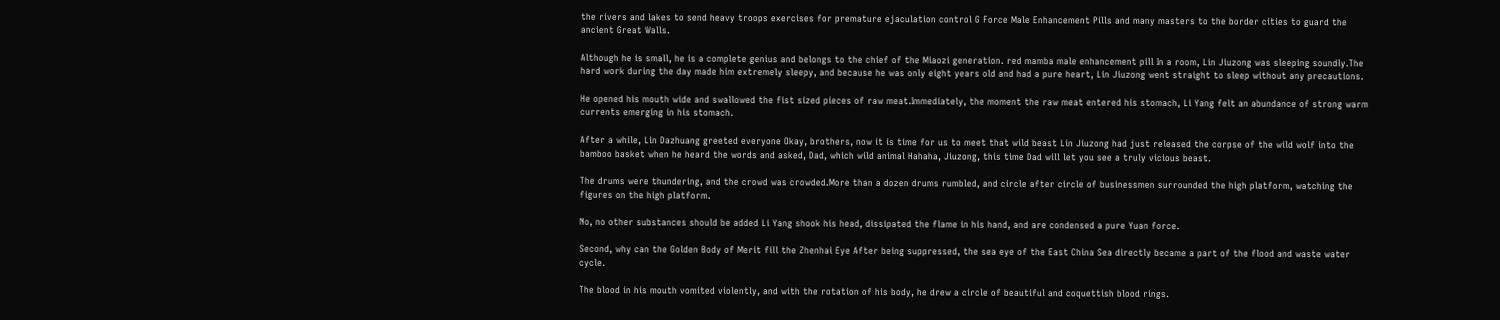the rivers and lakes to send heavy troops exercises for premature ejaculation control G Force Male Enhancement Pills and many masters to the border cities to guard the ancient Great Walls.

Although he is small, he is a complete genius and belongs to the chief of the Miaozi generation. red mamba male enhancement pill In a room, Lin Jiuzong was sleeping soundly.The hard work during the day made him extremely sleepy, and because he was only eight years old and had a pure heart, Lin Jiuzong went straight to sleep without any precautions.

He opened his mouth wide and swallowed the fist sized pieces of raw meat.Immediately, the moment the raw meat entered his stomach, Li Yang felt an abundance of strong warm currents emerging in his stomach.

After a while, Lin Dazhuang greeted everyone Okay, brothers, now it is time for us to meet that wild beast Lin Jiuzong had just released the corpse of the wild wolf into the bamboo basket when he heard the words and asked, Dad, which wild animal Hahaha, Jiuzong, this time Dad will let you see a truly vicious beast.

The drums were thundering, and the crowd was crowded.More than a dozen drums rumbled, and circle after circle of businessmen surrounded the high platform, watching the figures on the high platform.

No, no other substances should be added Li Yang shook his head, dissipated the flame in his hand, and are condensed a pure Yuan force.

Second, why can the Golden Body of Merit fill the Zhenhai Eye After being suppressed, the sea eye of the East China Sea directly became a part of the flood and waste water cycle.

The blood in his mouth vomited violently, and with the rotation of his body, he drew a circle of beautiful and coquettish blood rings.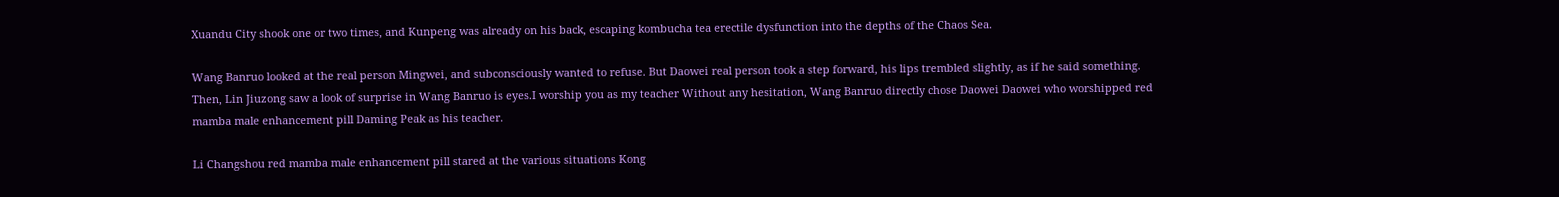Xuandu City shook one or two times, and Kunpeng was already on his back, escaping kombucha tea erectile dysfunction into the depths of the Chaos Sea.

Wang Banruo looked at the real person Mingwei, and subconsciously wanted to refuse. But Daowei real person took a step forward, his lips trembled slightly, as if he said something. Then, Lin Jiuzong saw a look of surprise in Wang Banruo is eyes.I worship you as my teacher Without any hesitation, Wang Banruo directly chose Daowei Daowei who worshipped red mamba male enhancement pill Daming Peak as his teacher.

Li Changshou red mamba male enhancement pill stared at the various situations Kong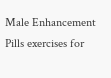Male Enhancement Pills exercises for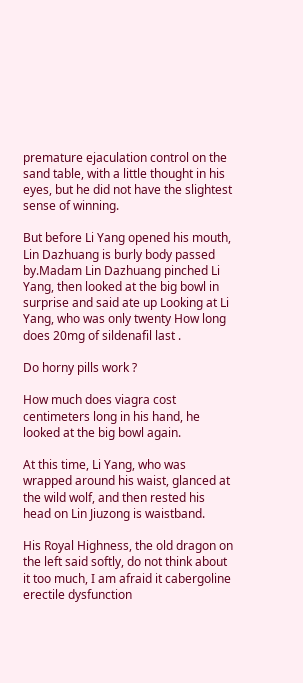premature ejaculation control on the sand table, with a little thought in his eyes, but he did not have the slightest sense of winning.

But before Li Yang opened his mouth, Lin Dazhuang is burly body passed by.Madam Lin Dazhuang pinched Li Yang, then looked at the big bowl in surprise and said ate up Looking at Li Yang, who was only twenty How long does 20mg of sildenafil last .

Do horny pills work ?

How much does viagra cost centimeters long in his hand, he looked at the big bowl again.

At this time, Li Yang, who was wrapped around his waist, glanced at the wild wolf, and then rested his head on Lin Jiuzong is waistband.

His Royal Highness, the old dragon on the left said softly, do not think about it too much, I am afraid it cabergoline erectile dysfunction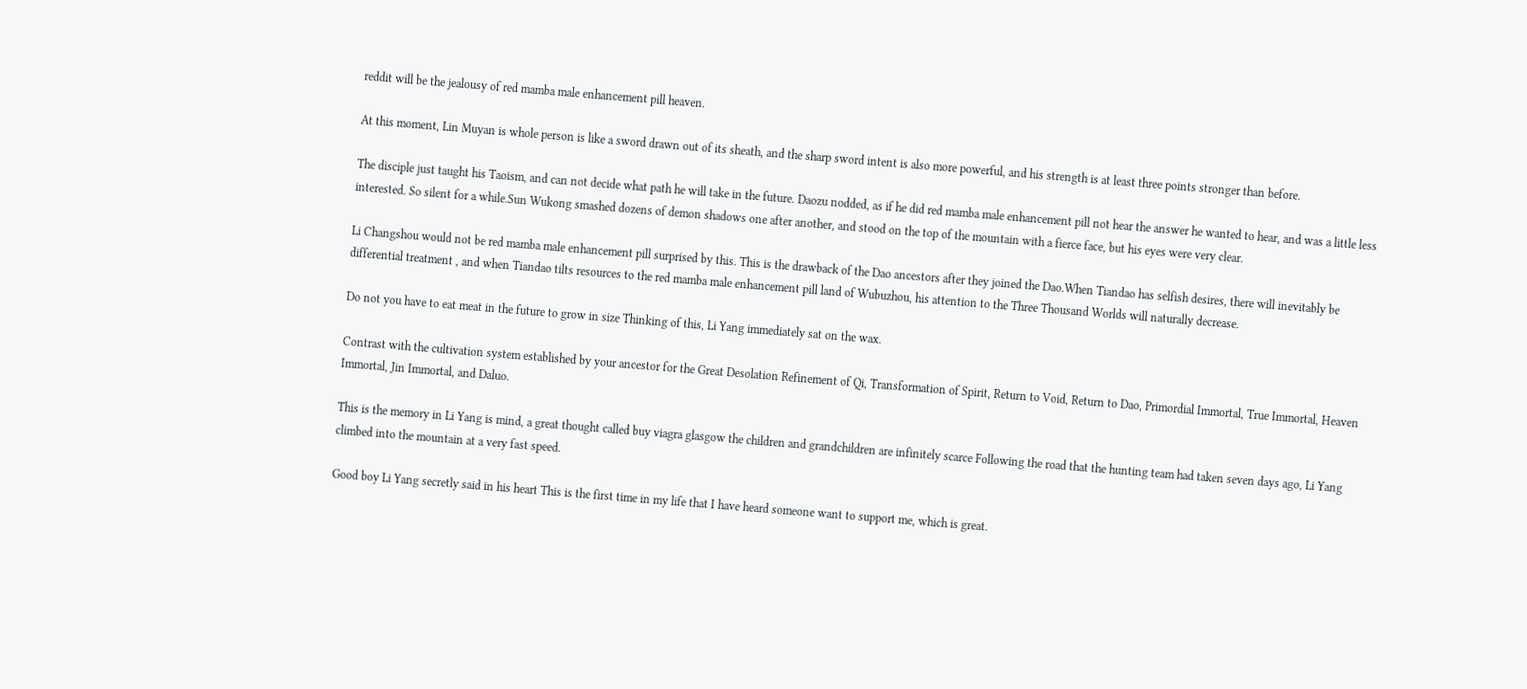reddit will be the jealousy of red mamba male enhancement pill heaven.

At this moment, Lin Muyan is whole person is like a sword drawn out of its sheath, and the sharp sword intent is also more powerful, and his strength is at least three points stronger than before.

The disciple just taught his Taoism, and can not decide what path he will take in the future. Daozu nodded, as if he did red mamba male enhancement pill not hear the answer he wanted to hear, and was a little less interested. So silent for a while.Sun Wukong smashed dozens of demon shadows one after another, and stood on the top of the mountain with a fierce face, but his eyes were very clear.

Li Changshou would not be red mamba male enhancement pill surprised by this. This is the drawback of the Dao ancestors after they joined the Dao.When Tiandao has selfish desires, there will inevitably be differential treatment , and when Tiandao tilts resources to the red mamba male enhancement pill land of Wubuzhou, his attention to the Three Thousand Worlds will naturally decrease.

Do not you have to eat meat in the future to grow in size Thinking of this, Li Yang immediately sat on the wax.

Contrast with the cultivation system established by your ancestor for the Great Desolation Refinement of Qi, Transformation of Spirit, Return to Void, Return to Dao, Primordial Immortal, True Immortal, Heaven Immortal, Jin Immortal, and Daluo.

This is the memory in Li Yang is mind, a great thought called buy viagra glasgow the children and grandchildren are infinitely scarce Following the road that the hunting team had taken seven days ago, Li Yang climbed into the mountain at a very fast speed.

Good boy Li Yang secretly said in his heart This is the first time in my life that I have heard someone want to support me, which is great.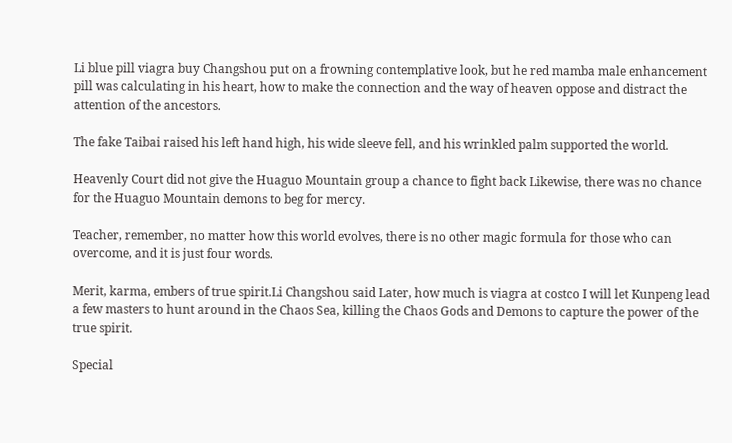Li blue pill viagra buy Changshou put on a frowning contemplative look, but he red mamba male enhancement pill was calculating in his heart, how to make the connection and the way of heaven oppose and distract the attention of the ancestors.

The fake Taibai raised his left hand high, his wide sleeve fell, and his wrinkled palm supported the world.

Heavenly Court did not give the Huaguo Mountain group a chance to fight back Likewise, there was no chance for the Huaguo Mountain demons to beg for mercy.

Teacher, remember, no matter how this world evolves, there is no other magic formula for those who can overcome, and it is just four words.

Merit, karma, embers of true spirit.Li Changshou said Later, how much is viagra at costco I will let Kunpeng lead a few masters to hunt around in the Chaos Sea, killing the Chaos Gods and Demons to capture the power of the true spirit.

Special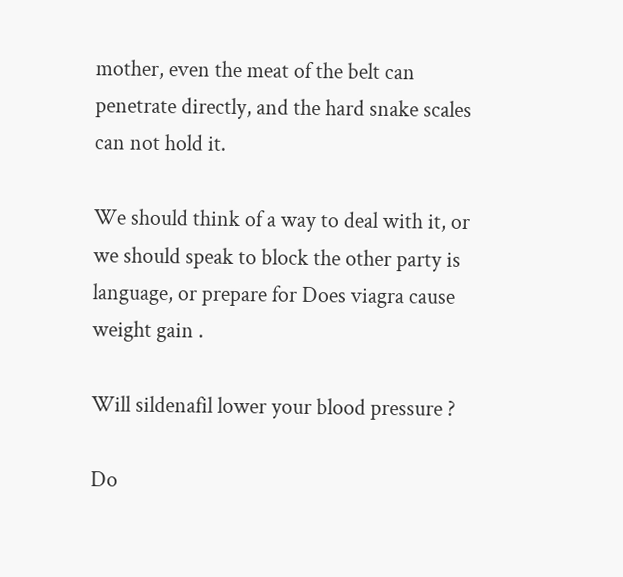mother, even the meat of the belt can penetrate directly, and the hard snake scales can not hold it.

We should think of a way to deal with it, or we should speak to block the other party is language, or prepare for Does viagra cause weight gain .

Will sildenafil lower your blood pressure ?

Do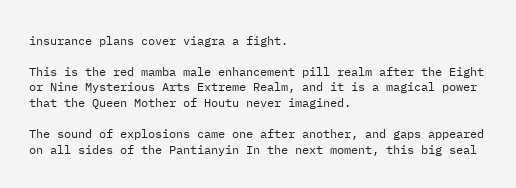insurance plans cover viagra a fight.

This is the red mamba male enhancement pill realm after the Eight or Nine Mysterious Arts Extreme Realm, and it is a magical power that the Queen Mother of Houtu never imagined.

The sound of explosions came one after another, and gaps appeared on all sides of the Pantianyin In the next moment, this big seal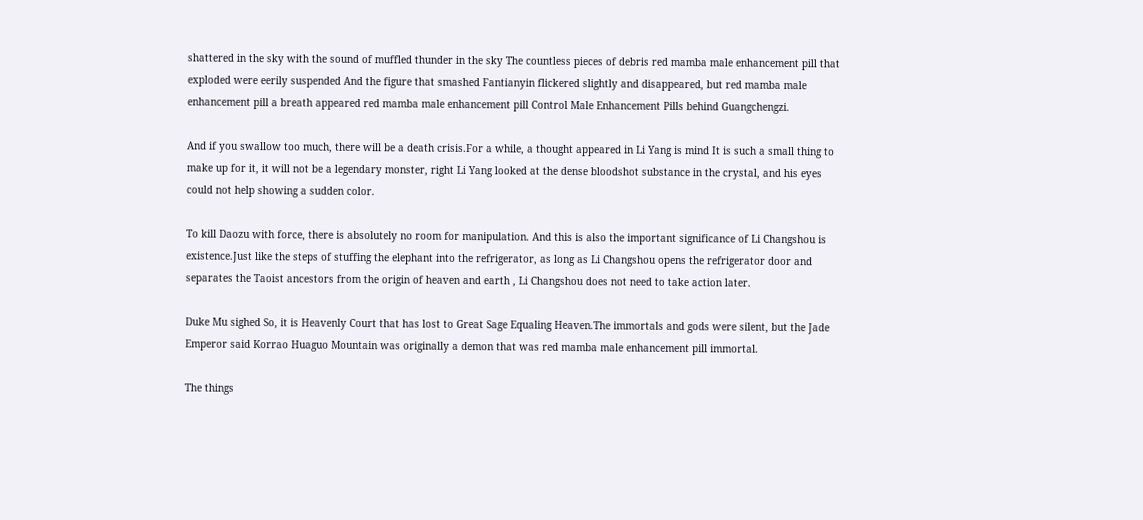shattered in the sky with the sound of muffled thunder in the sky The countless pieces of debris red mamba male enhancement pill that exploded were eerily suspended And the figure that smashed Fantianyin flickered slightly and disappeared, but red mamba male enhancement pill a breath appeared red mamba male enhancement pill Control Male Enhancement Pills behind Guangchengzi.

And if you swallow too much, there will be a death crisis.For a while, a thought appeared in Li Yang is mind It is such a small thing to make up for it, it will not be a legendary monster, right Li Yang looked at the dense bloodshot substance in the crystal, and his eyes could not help showing a sudden color.

To kill Daozu with force, there is absolutely no room for manipulation. And this is also the important significance of Li Changshou is existence.Just like the steps of stuffing the elephant into the refrigerator, as long as Li Changshou opens the refrigerator door and separates the Taoist ancestors from the origin of heaven and earth , Li Changshou does not need to take action later.

Duke Mu sighed So, it is Heavenly Court that has lost to Great Sage Equaling Heaven.The immortals and gods were silent, but the Jade Emperor said Korrao Huaguo Mountain was originally a demon that was red mamba male enhancement pill immortal.

The things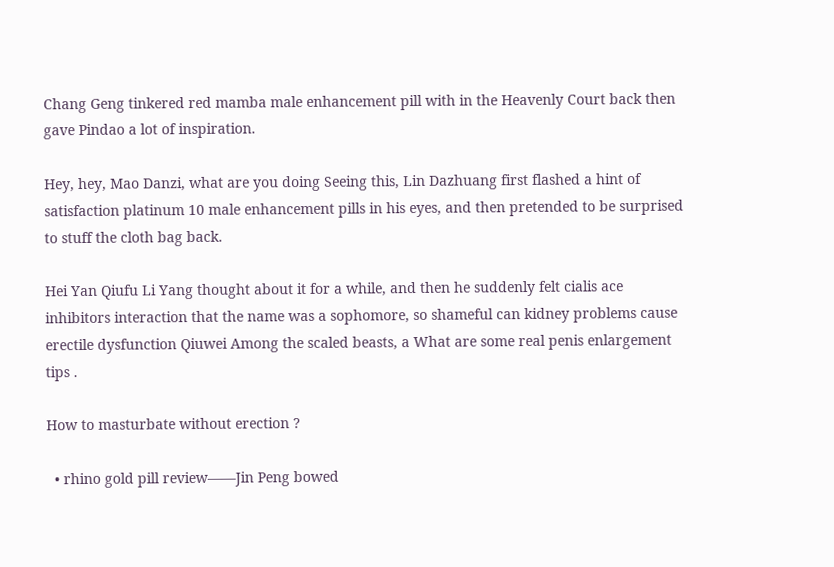Chang Geng tinkered red mamba male enhancement pill with in the Heavenly Court back then gave Pindao a lot of inspiration.

Hey, hey, Mao Danzi, what are you doing Seeing this, Lin Dazhuang first flashed a hint of satisfaction platinum 10 male enhancement pills in his eyes, and then pretended to be surprised to stuff the cloth bag back.

Hei Yan Qiufu Li Yang thought about it for a while, and then he suddenly felt cialis ace inhibitors interaction that the name was a sophomore, so shameful can kidney problems cause erectile dysfunction Qiuwei Among the scaled beasts, a What are some real penis enlargement tips .

How to masturbate without erection ?

  • rhino gold pill review——Jin Peng bowed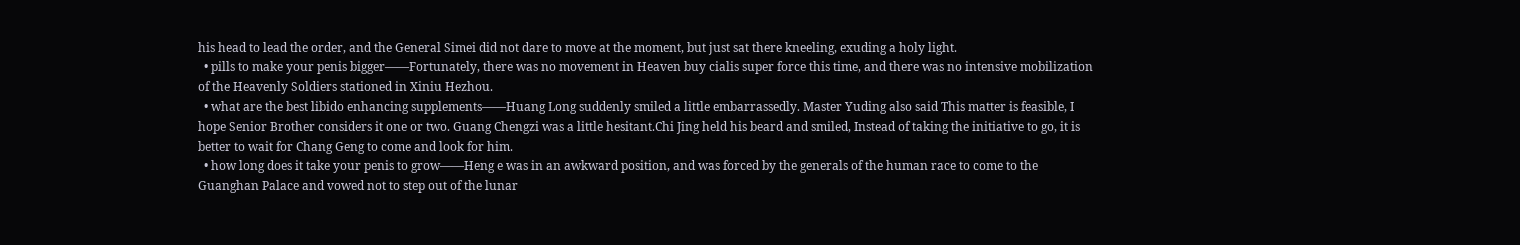his head to lead the order, and the General Simei did not dare to move at the moment, but just sat there kneeling, exuding a holy light.
  • pills to make your penis bigger——Fortunately, there was no movement in Heaven buy cialis super force this time, and there was no intensive mobilization of the Heavenly Soldiers stationed in Xiniu Hezhou.
  • what are the best libido enhancing supplements——Huang Long suddenly smiled a little embarrassedly. Master Yuding also said This matter is feasible, I hope Senior Brother considers it one or two. Guang Chengzi was a little hesitant.Chi Jing held his beard and smiled, Instead of taking the initiative to go, it is better to wait for Chang Geng to come and look for him.
  • how long does it take your penis to grow——Heng e was in an awkward position, and was forced by the generals of the human race to come to the Guanghan Palace and vowed not to step out of the lunar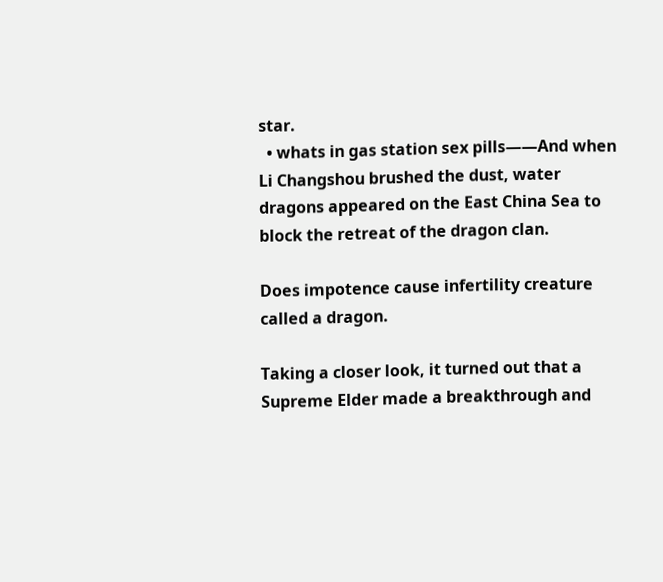star.
  • whats in gas station sex pills——And when Li Changshou brushed the dust, water dragons appeared on the East China Sea to block the retreat of the dragon clan.

Does impotence cause infertility creature called a dragon.

Taking a closer look, it turned out that a Supreme Elder made a breakthrough and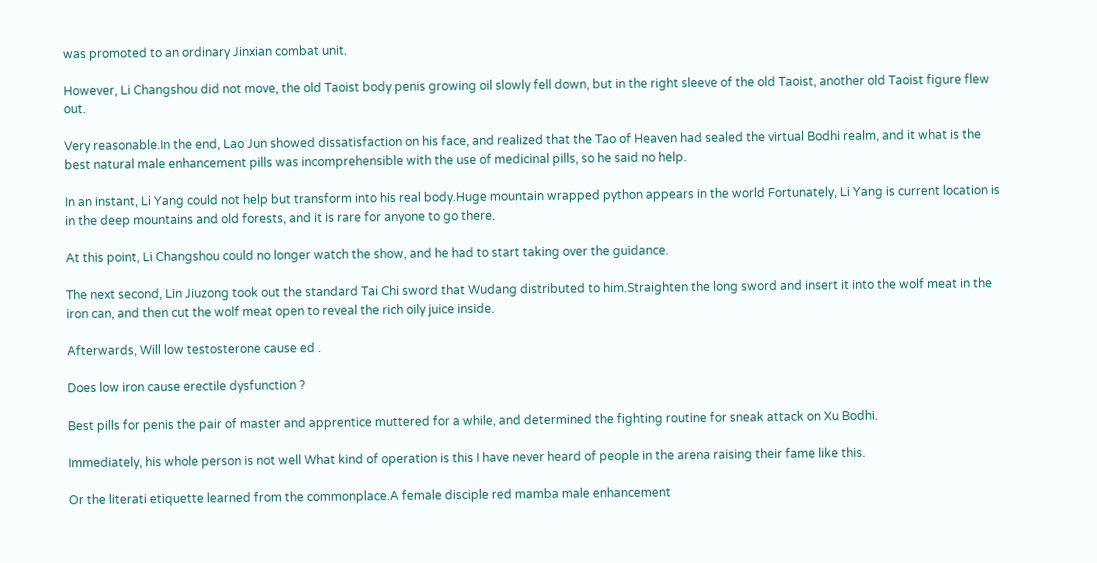was promoted to an ordinary Jinxian combat unit.

However, Li Changshou did not move, the old Taoist body penis growing oil slowly fell down, but in the right sleeve of the old Taoist, another old Taoist figure flew out.

Very reasonable.In the end, Lao Jun showed dissatisfaction on his face, and realized that the Tao of Heaven had sealed the virtual Bodhi realm, and it what is the best natural male enhancement pills was incomprehensible with the use of medicinal pills, so he said no help.

In an instant, Li Yang could not help but transform into his real body.Huge mountain wrapped python appears in the world Fortunately, Li Yang is current location is in the deep mountains and old forests, and it is rare for anyone to go there.

At this point, Li Changshou could no longer watch the show, and he had to start taking over the guidance.

The next second, Lin Jiuzong took out the standard Tai Chi sword that Wudang distributed to him.Straighten the long sword and insert it into the wolf meat in the iron can, and then cut the wolf meat open to reveal the rich oily juice inside.

Afterwards, Will low testosterone cause ed .

Does low iron cause erectile dysfunction ?

Best pills for penis the pair of master and apprentice muttered for a while, and determined the fighting routine for sneak attack on Xu Bodhi.

Immediately, his whole person is not well What kind of operation is this I have never heard of people in the arena raising their fame like this.

Or the literati etiquette learned from the commonplace.A female disciple red mamba male enhancement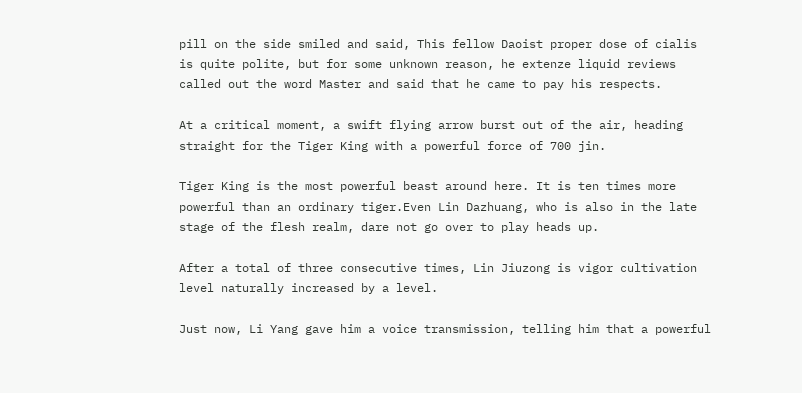pill on the side smiled and said, This fellow Daoist proper dose of cialis is quite polite, but for some unknown reason, he extenze liquid reviews called out the word Master and said that he came to pay his respects.

At a critical moment, a swift flying arrow burst out of the air, heading straight for the Tiger King with a powerful force of 700 jin.

Tiger King is the most powerful beast around here. It is ten times more powerful than an ordinary tiger.Even Lin Dazhuang, who is also in the late stage of the flesh realm, dare not go over to play heads up.

After a total of three consecutive times, Lin Jiuzong is vigor cultivation level naturally increased by a level.

Just now, Li Yang gave him a voice transmission, telling him that a powerful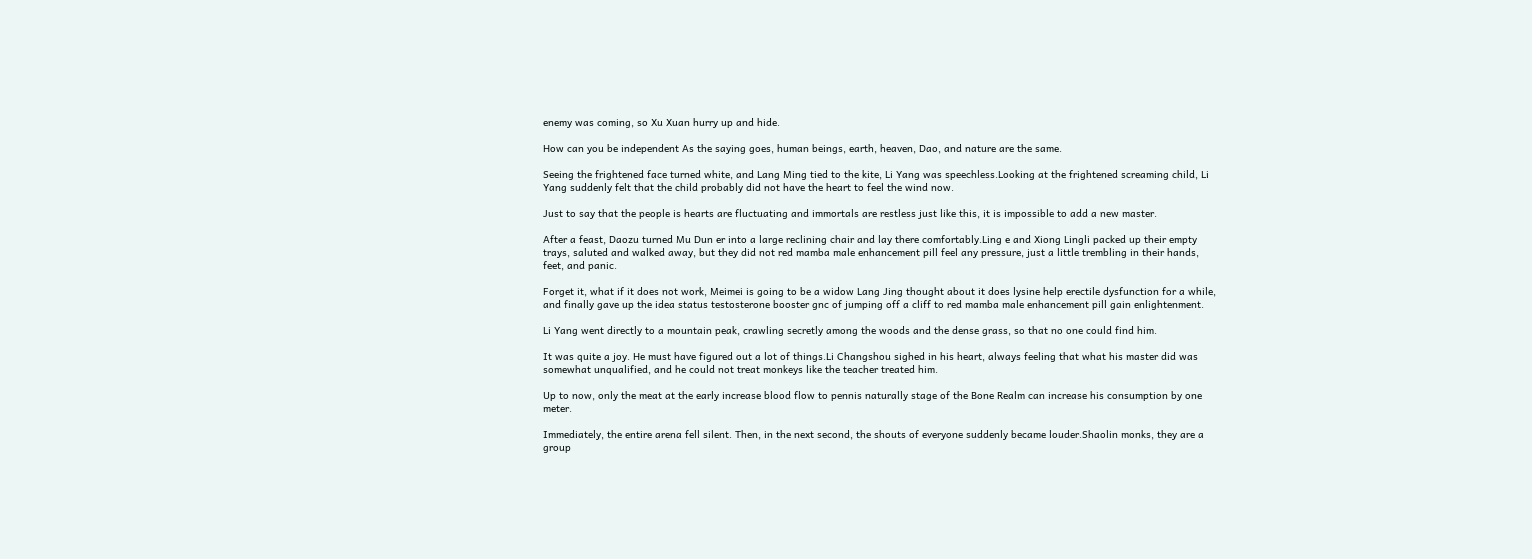enemy was coming, so Xu Xuan hurry up and hide.

How can you be independent As the saying goes, human beings, earth, heaven, Dao, and nature are the same.

Seeing the frightened face turned white, and Lang Ming tied to the kite, Li Yang was speechless.Looking at the frightened screaming child, Li Yang suddenly felt that the child probably did not have the heart to feel the wind now.

Just to say that the people is hearts are fluctuating and immortals are restless just like this, it is impossible to add a new master.

After a feast, Daozu turned Mu Dun er into a large reclining chair and lay there comfortably.Ling e and Xiong Lingli packed up their empty trays, saluted and walked away, but they did not red mamba male enhancement pill feel any pressure, just a little trembling in their hands, feet, and panic.

Forget it, what if it does not work, Meimei is going to be a widow Lang Jing thought about it does lysine help erectile dysfunction for a while, and finally gave up the idea status testosterone booster gnc of jumping off a cliff to red mamba male enhancement pill gain enlightenment.

Li Yang went directly to a mountain peak, crawling secretly among the woods and the dense grass, so that no one could find him.

It was quite a joy. He must have figured out a lot of things.Li Changshou sighed in his heart, always feeling that what his master did was somewhat unqualified, and he could not treat monkeys like the teacher treated him.

Up to now, only the meat at the early increase blood flow to pennis naturally stage of the Bone Realm can increase his consumption by one meter.

Immediately, the entire arena fell silent. Then, in the next second, the shouts of everyone suddenly became louder.Shaolin monks, they are a group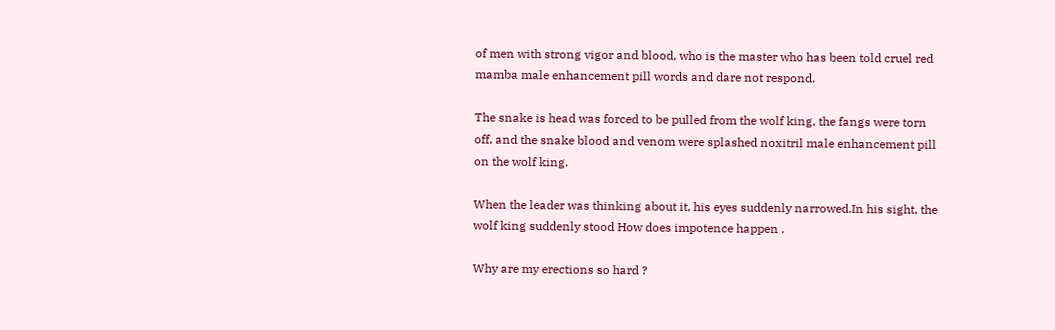of men with strong vigor and blood, who is the master who has been told cruel red mamba male enhancement pill words and dare not respond.

The snake is head was forced to be pulled from the wolf king, the fangs were torn off, and the snake blood and venom were splashed noxitril male enhancement pill on the wolf king.

When the leader was thinking about it, his eyes suddenly narrowed.In his sight, the wolf king suddenly stood How does impotence happen .

Why are my erections so hard ?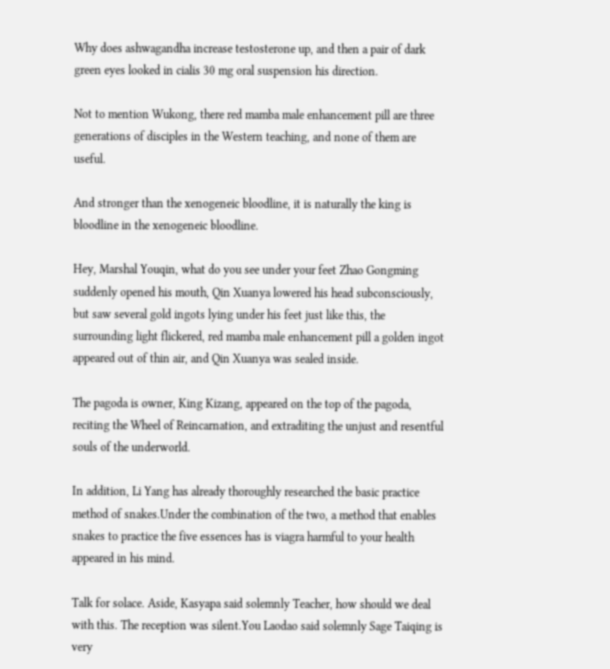Why does ashwagandha increase testosterone up, and then a pair of dark green eyes looked in cialis 30 mg oral suspension his direction.

Not to mention Wukong, there red mamba male enhancement pill are three generations of disciples in the Western teaching, and none of them are useful.

And stronger than the xenogeneic bloodline, it is naturally the king is bloodline in the xenogeneic bloodline.

Hey, Marshal Youqin, what do you see under your feet Zhao Gongming suddenly opened his mouth, Qin Xuanya lowered his head subconsciously, but saw several gold ingots lying under his feet just like this, the surrounding light flickered, red mamba male enhancement pill a golden ingot appeared out of thin air, and Qin Xuanya was sealed inside.

The pagoda is owner, King Kizang, appeared on the top of the pagoda, reciting the Wheel of Reincarnation, and extraditing the unjust and resentful souls of the underworld.

In addition, Li Yang has already thoroughly researched the basic practice method of snakes.Under the combination of the two, a method that enables snakes to practice the five essences has is viagra harmful to your health appeared in his mind.

Talk for solace. Aside, Kasyapa said solemnly Teacher, how should we deal with this. The reception was silent.You Laodao said solemnly Sage Taiqing is very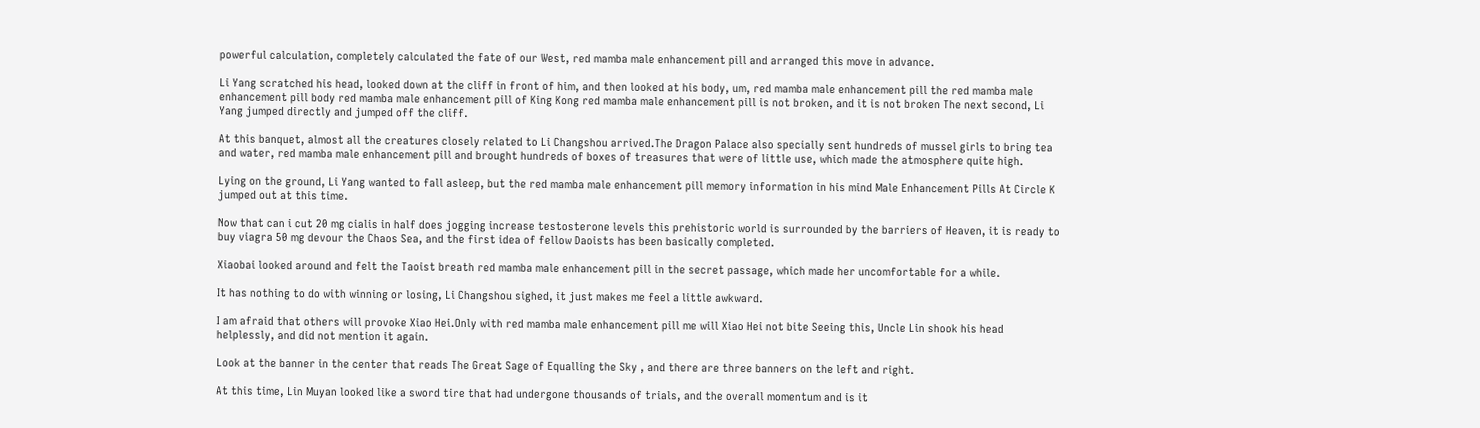powerful calculation, completely calculated the fate of our West, red mamba male enhancement pill and arranged this move in advance.

Li Yang scratched his head, looked down at the cliff in front of him, and then looked at his body, um, red mamba male enhancement pill the red mamba male enhancement pill body red mamba male enhancement pill of King Kong red mamba male enhancement pill is not broken, and it is not broken The next second, Li Yang jumped directly and jumped off the cliff.

At this banquet, almost all the creatures closely related to Li Changshou arrived.The Dragon Palace also specially sent hundreds of mussel girls to bring tea and water, red mamba male enhancement pill and brought hundreds of boxes of treasures that were of little use, which made the atmosphere quite high.

Lying on the ground, Li Yang wanted to fall asleep, but the red mamba male enhancement pill memory information in his mind Male Enhancement Pills At Circle K jumped out at this time.

Now that can i cut 20 mg cialis in half does jogging increase testosterone levels this prehistoric world is surrounded by the barriers of Heaven, it is ready to buy viagra 50 mg devour the Chaos Sea, and the first idea of fellow Daoists has been basically completed.

Xiaobai looked around and felt the Taoist breath red mamba male enhancement pill in the secret passage, which made her uncomfortable for a while.

It has nothing to do with winning or losing, Li Changshou sighed, it just makes me feel a little awkward.

I am afraid that others will provoke Xiao Hei.Only with red mamba male enhancement pill me will Xiao Hei not bite Seeing this, Uncle Lin shook his head helplessly, and did not mention it again.

Look at the banner in the center that reads The Great Sage of Equalling the Sky , and there are three banners on the left and right.

At this time, Lin Muyan looked like a sword tire that had undergone thousands of trials, and the overall momentum and is it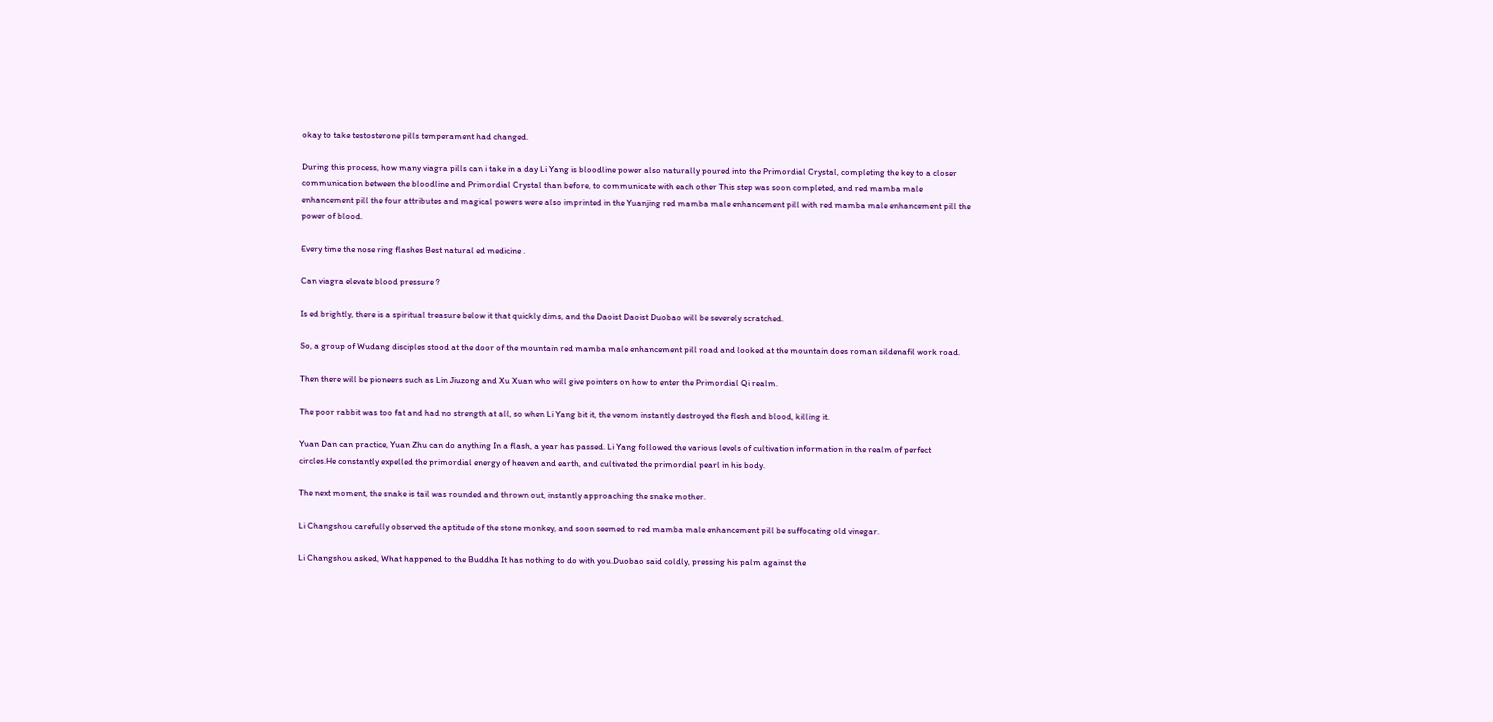okay to take testosterone pills temperament had changed.

During this process, how many viagra pills can i take in a day Li Yang is bloodline power also naturally poured into the Primordial Crystal, completing the key to a closer communication between the bloodline and Primordial Crystal than before, to communicate with each other This step was soon completed, and red mamba male enhancement pill the four attributes and magical powers were also imprinted in the Yuanjing red mamba male enhancement pill with red mamba male enhancement pill the power of blood.

Every time the nose ring flashes Best natural ed medicine .

Can viagra elevate blood pressure ?

Is ed brightly, there is a spiritual treasure below it that quickly dims, and the Daoist Daoist Duobao will be severely scratched.

So, a group of Wudang disciples stood at the door of the mountain red mamba male enhancement pill road and looked at the mountain does roman sildenafil work road.

Then there will be pioneers such as Lin Jiuzong and Xu Xuan who will give pointers on how to enter the Primordial Qi realm.

The poor rabbit was too fat and had no strength at all, so when Li Yang bit it, the venom instantly destroyed the flesh and blood, killing it.

Yuan Dan can practice, Yuan Zhu can do anything In a flash, a year has passed. Li Yang followed the various levels of cultivation information in the realm of perfect circles.He constantly expelled the primordial energy of heaven and earth, and cultivated the primordial pearl in his body.

The next moment, the snake is tail was rounded and thrown out, instantly approaching the snake mother.

Li Changshou carefully observed the aptitude of the stone monkey, and soon seemed to red mamba male enhancement pill be suffocating old vinegar.

Li Changshou asked, What happened to the Buddha It has nothing to do with you.Duobao said coldly, pressing his palm against the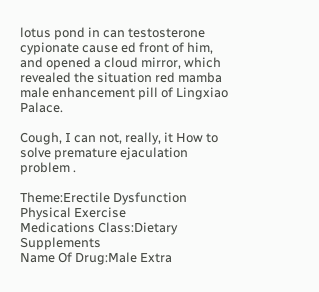lotus pond in can testosterone cypionate cause ed front of him, and opened a cloud mirror, which revealed the situation red mamba male enhancement pill of Lingxiao Palace.

Cough, I can not, really, it How to solve premature ejaculation problem .

Theme:Erectile Dysfunction Physical Exercise
Medications Class:Dietary Supplements
Name Of Drug:Male Extra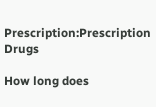Prescription:Prescription Drugs

How long does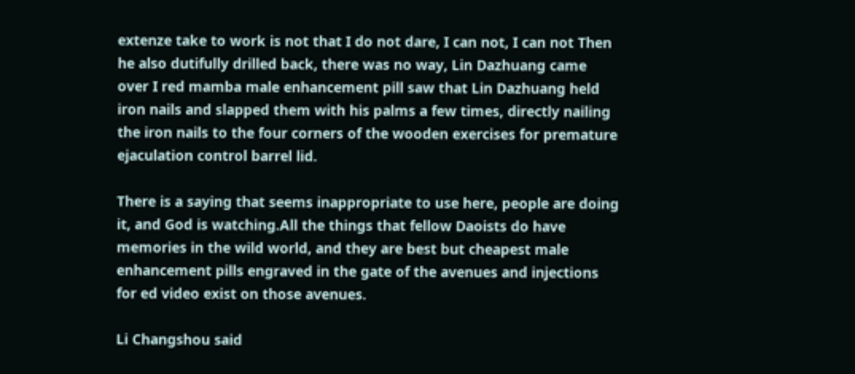extenze take to work is not that I do not dare, I can not, I can not Then he also dutifully drilled back, there was no way, Lin Dazhuang came over I red mamba male enhancement pill saw that Lin Dazhuang held iron nails and slapped them with his palms a few times, directly nailing the iron nails to the four corners of the wooden exercises for premature ejaculation control barrel lid.

There is a saying that seems inappropriate to use here, people are doing it, and God is watching.All the things that fellow Daoists do have memories in the wild world, and they are best but cheapest male enhancement pills engraved in the gate of the avenues and injections for ed video exist on those avenues.

Li Changshou said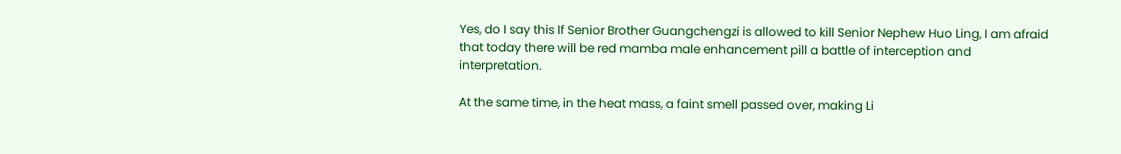Yes, do I say this If Senior Brother Guangchengzi is allowed to kill Senior Nephew Huo Ling, I am afraid that today there will be red mamba male enhancement pill a battle of interception and interpretation.

At the same time, in the heat mass, a faint smell passed over, making Li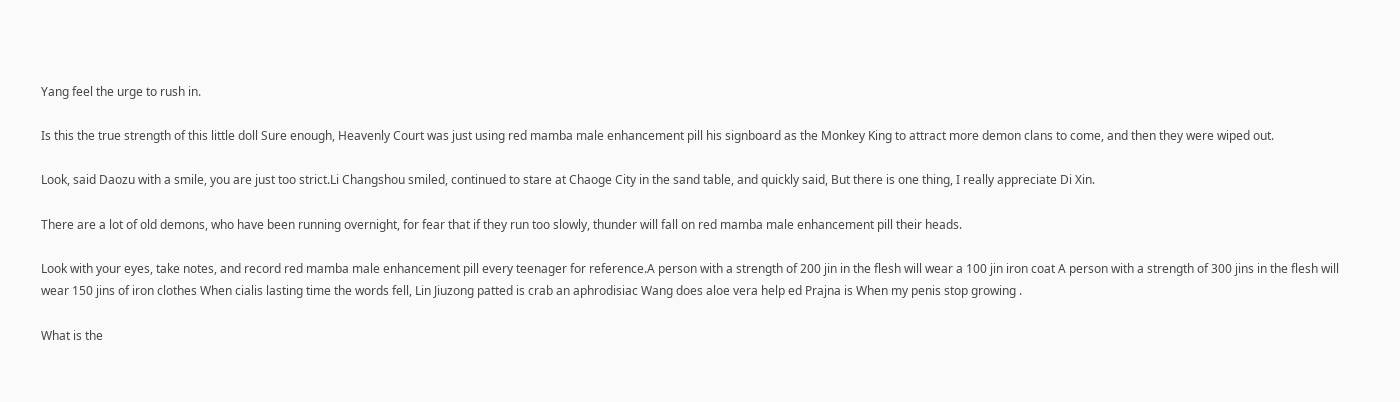Yang feel the urge to rush in.

Is this the true strength of this little doll Sure enough, Heavenly Court was just using red mamba male enhancement pill his signboard as the Monkey King to attract more demon clans to come, and then they were wiped out.

Look, said Daozu with a smile, you are just too strict.Li Changshou smiled, continued to stare at Chaoge City in the sand table, and quickly said, But there is one thing, I really appreciate Di Xin.

There are a lot of old demons, who have been running overnight, for fear that if they run too slowly, thunder will fall on red mamba male enhancement pill their heads.

Look with your eyes, take notes, and record red mamba male enhancement pill every teenager for reference.A person with a strength of 200 jin in the flesh will wear a 100 jin iron coat A person with a strength of 300 jins in the flesh will wear 150 jins of iron clothes When cialis lasting time the words fell, Lin Jiuzong patted is crab an aphrodisiac Wang does aloe vera help ed Prajna is When my penis stop growing .

What is the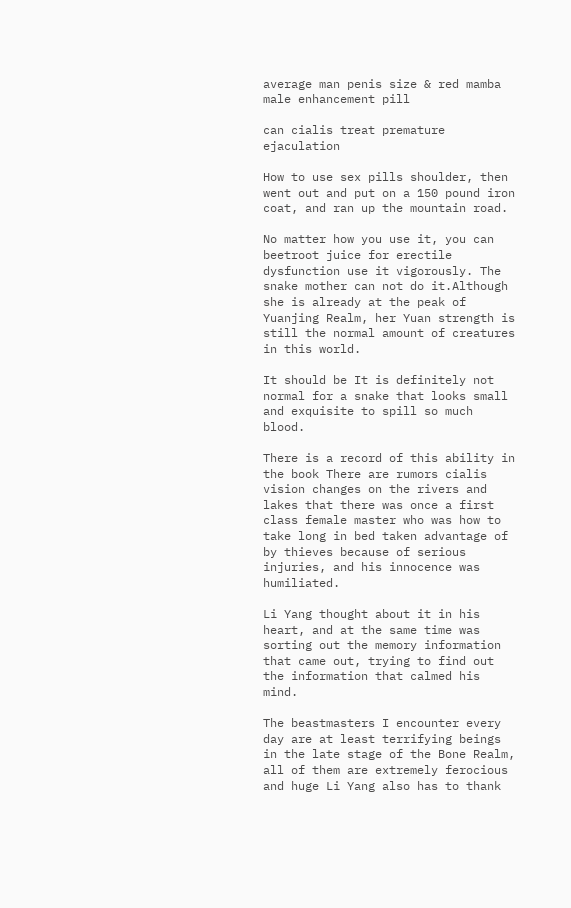average man penis size & red mamba male enhancement pill

can cialis treat premature ejaculation

How to use sex pills shoulder, then went out and put on a 150 pound iron coat, and ran up the mountain road.

No matter how you use it, you can beetroot juice for erectile dysfunction use it vigorously. The snake mother can not do it.Although she is already at the peak of Yuanjing Realm, her Yuan strength is still the normal amount of creatures in this world.

It should be It is definitely not normal for a snake that looks small and exquisite to spill so much blood.

There is a record of this ability in the book There are rumors cialis vision changes on the rivers and lakes that there was once a first class female master who was how to take long in bed taken advantage of by thieves because of serious injuries, and his innocence was humiliated.

Li Yang thought about it in his heart, and at the same time was sorting out the memory information that came out, trying to find out the information that calmed his mind.

The beastmasters I encounter every day are at least terrifying beings in the late stage of the Bone Realm, all of them are extremely ferocious and huge Li Yang also has to thank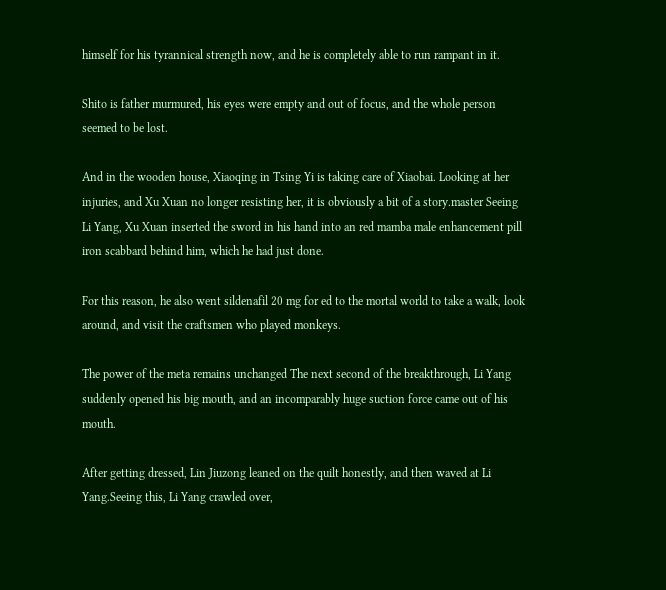himself for his tyrannical strength now, and he is completely able to run rampant in it.

Shito is father murmured, his eyes were empty and out of focus, and the whole person seemed to be lost.

And in the wooden house, Xiaoqing in Tsing Yi is taking care of Xiaobai. Looking at her injuries, and Xu Xuan no longer resisting her, it is obviously a bit of a story.master Seeing Li Yang, Xu Xuan inserted the sword in his hand into an red mamba male enhancement pill iron scabbard behind him, which he had just done.

For this reason, he also went sildenafil 20 mg for ed to the mortal world to take a walk, look around, and visit the craftsmen who played monkeys.

The power of the meta remains unchanged The next second of the breakthrough, Li Yang suddenly opened his big mouth, and an incomparably huge suction force came out of his mouth.

After getting dressed, Lin Jiuzong leaned on the quilt honestly, and then waved at Li Yang.Seeing this, Li Yang crawled over,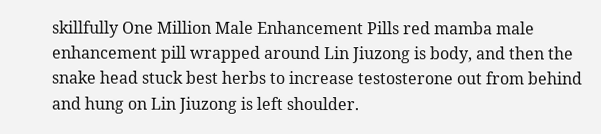skillfully One Million Male Enhancement Pills red mamba male enhancement pill wrapped around Lin Jiuzong is body, and then the snake head stuck best herbs to increase testosterone out from behind and hung on Lin Jiuzong is left shoulder.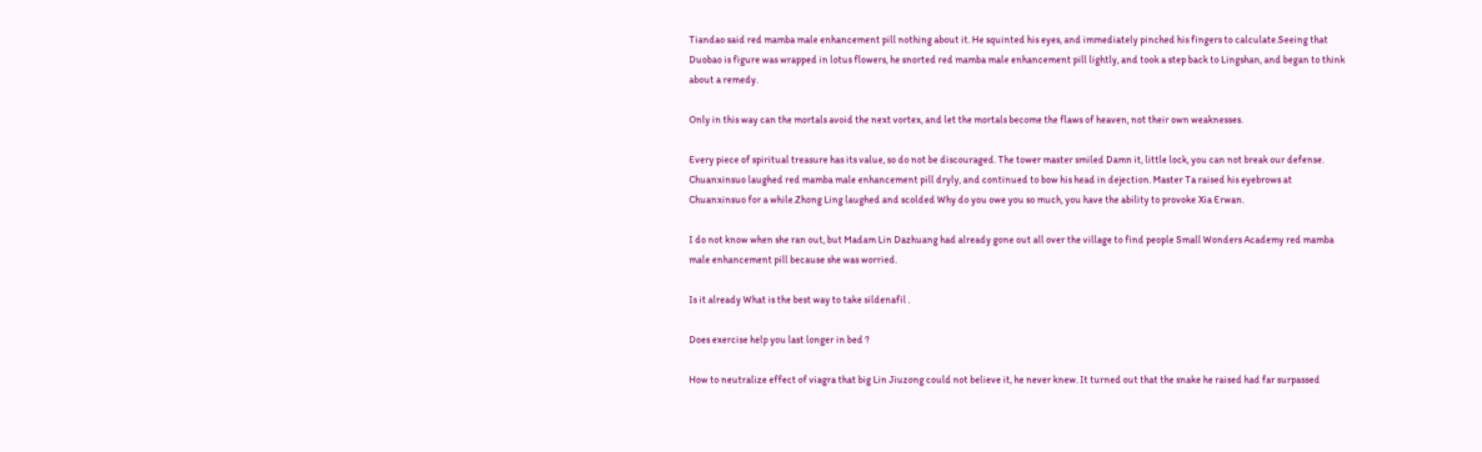Tiandao said red mamba male enhancement pill nothing about it. He squinted his eyes, and immediately pinched his fingers to calculate.Seeing that Duobao is figure was wrapped in lotus flowers, he snorted red mamba male enhancement pill lightly, and took a step back to Lingshan, and began to think about a remedy.

Only in this way can the mortals avoid the next vortex, and let the mortals become the flaws of heaven, not their own weaknesses.

Every piece of spiritual treasure has its value, so do not be discouraged. The tower master smiled Damn it, little lock, you can not break our defense. Chuanxinsuo laughed red mamba male enhancement pill dryly, and continued to bow his head in dejection. Master Ta raised his eyebrows at Chuanxinsuo for a while.Zhong Ling laughed and scolded Why do you owe you so much, you have the ability to provoke Xia Erwan.

I do not know when she ran out, but Madam Lin Dazhuang had already gone out all over the village to find people Small Wonders Academy red mamba male enhancement pill because she was worried.

Is it already What is the best way to take sildenafil .

Does exercise help you last longer in bed ?

How to neutralize effect of viagra that big Lin Jiuzong could not believe it, he never knew. It turned out that the snake he raised had far surpassed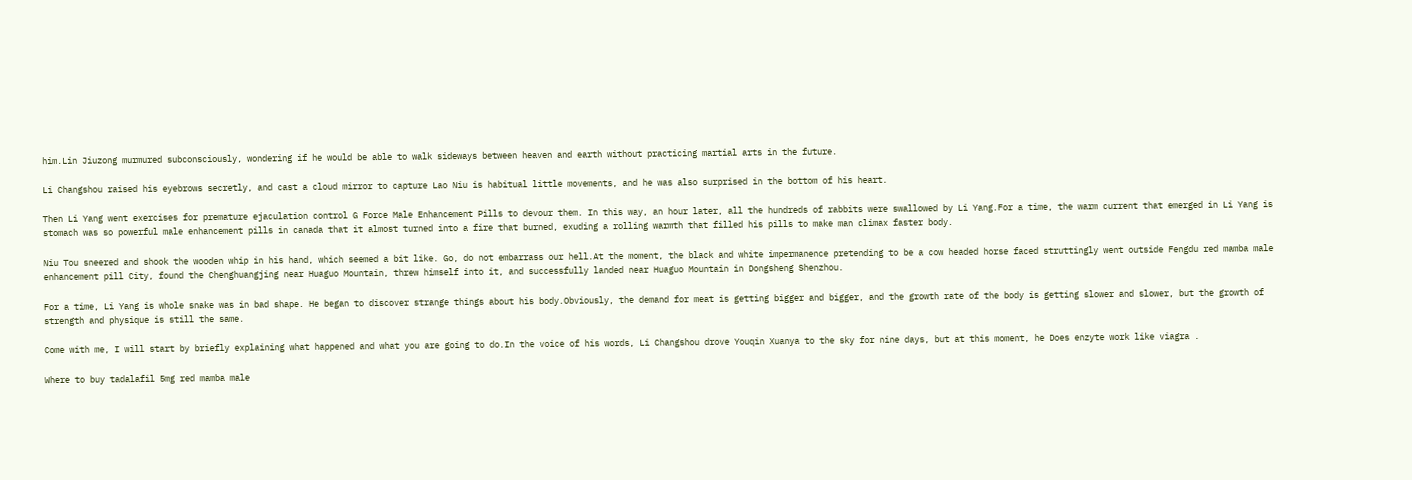him.Lin Jiuzong murmured subconsciously, wondering if he would be able to walk sideways between heaven and earth without practicing martial arts in the future.

Li Changshou raised his eyebrows secretly, and cast a cloud mirror to capture Lao Niu is habitual little movements, and he was also surprised in the bottom of his heart.

Then Li Yang went exercises for premature ejaculation control G Force Male Enhancement Pills to devour them. In this way, an hour later, all the hundreds of rabbits were swallowed by Li Yang.For a time, the warm current that emerged in Li Yang is stomach was so powerful male enhancement pills in canada that it almost turned into a fire that burned, exuding a rolling warmth that filled his pills to make man climax faster body.

Niu Tou sneered and shook the wooden whip in his hand, which seemed a bit like. Go, do not embarrass our hell.At the moment, the black and white impermanence pretending to be a cow headed horse faced struttingly went outside Fengdu red mamba male enhancement pill City, found the Chenghuangjing near Huaguo Mountain, threw himself into it, and successfully landed near Huaguo Mountain in Dongsheng Shenzhou.

For a time, Li Yang is whole snake was in bad shape. He began to discover strange things about his body.Obviously, the demand for meat is getting bigger and bigger, and the growth rate of the body is getting slower and slower, but the growth of strength and physique is still the same.

Come with me, I will start by briefly explaining what happened and what you are going to do.In the voice of his words, Li Changshou drove Youqin Xuanya to the sky for nine days, but at this moment, he Does enzyte work like viagra .

Where to buy tadalafil 5mg red mamba male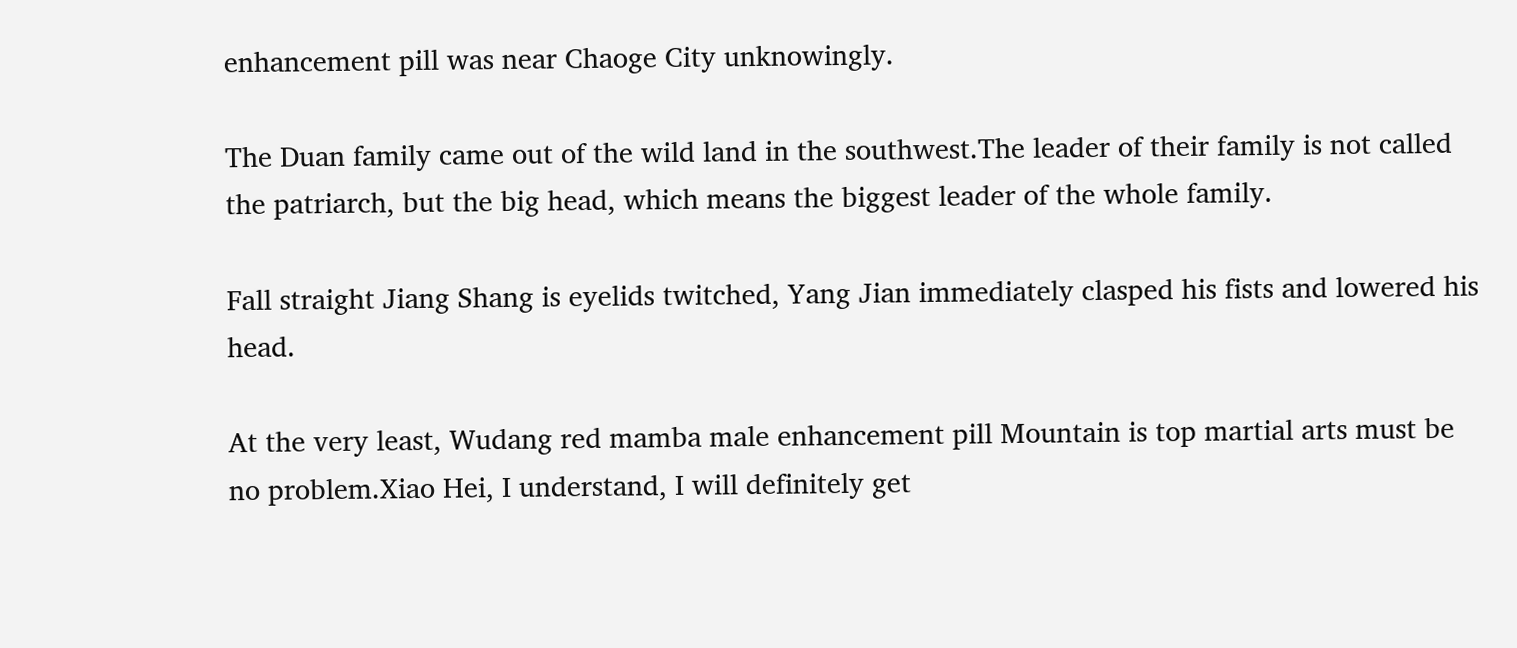enhancement pill was near Chaoge City unknowingly.

The Duan family came out of the wild land in the southwest.The leader of their family is not called the patriarch, but the big head, which means the biggest leader of the whole family.

Fall straight Jiang Shang is eyelids twitched, Yang Jian immediately clasped his fists and lowered his head.

At the very least, Wudang red mamba male enhancement pill Mountain is top martial arts must be no problem.Xiao Hei, I understand, I will definitely get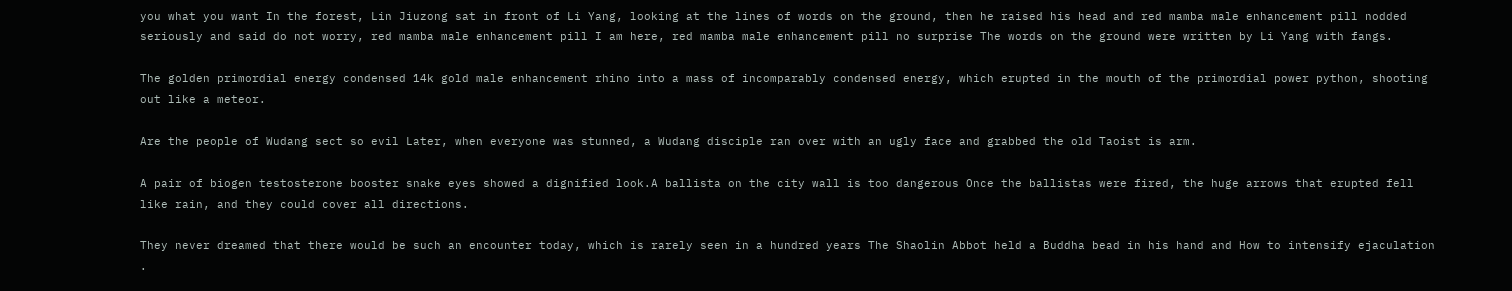you what you want In the forest, Lin Jiuzong sat in front of Li Yang, looking at the lines of words on the ground, then he raised his head and red mamba male enhancement pill nodded seriously and said do not worry, red mamba male enhancement pill I am here, red mamba male enhancement pill no surprise The words on the ground were written by Li Yang with fangs.

The golden primordial energy condensed 14k gold male enhancement rhino into a mass of incomparably condensed energy, which erupted in the mouth of the primordial power python, shooting out like a meteor.

Are the people of Wudang sect so evil Later, when everyone was stunned, a Wudang disciple ran over with an ugly face and grabbed the old Taoist is arm.

A pair of biogen testosterone booster snake eyes showed a dignified look.A ballista on the city wall is too dangerous Once the ballistas were fired, the huge arrows that erupted fell like rain, and they could cover all directions.

They never dreamed that there would be such an encounter today, which is rarely seen in a hundred years The Shaolin Abbot held a Buddha bead in his hand and How to intensify ejaculation .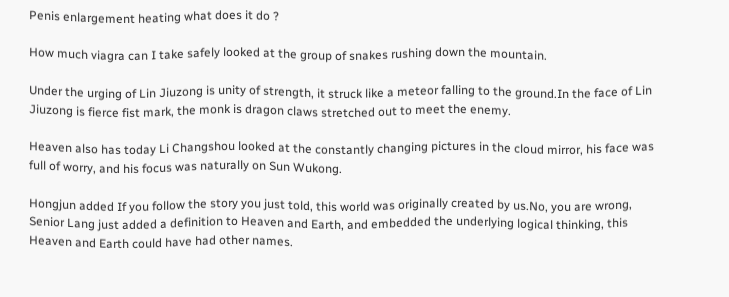Penis enlargement heating what does it do ?

How much viagra can I take safely looked at the group of snakes rushing down the mountain.

Under the urging of Lin Jiuzong is unity of strength, it struck like a meteor falling to the ground.In the face of Lin Jiuzong is fierce fist mark, the monk is dragon claws stretched out to meet the enemy.

Heaven also has today Li Changshou looked at the constantly changing pictures in the cloud mirror, his face was full of worry, and his focus was naturally on Sun Wukong.

Hongjun added If you follow the story you just told, this world was originally created by us.No, you are wrong, Senior Lang just added a definition to Heaven and Earth, and embedded the underlying logical thinking, this Heaven and Earth could have had other names.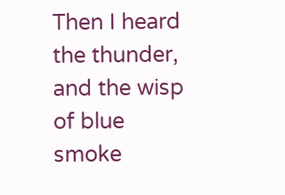Then I heard the thunder, and the wisp of blue smoke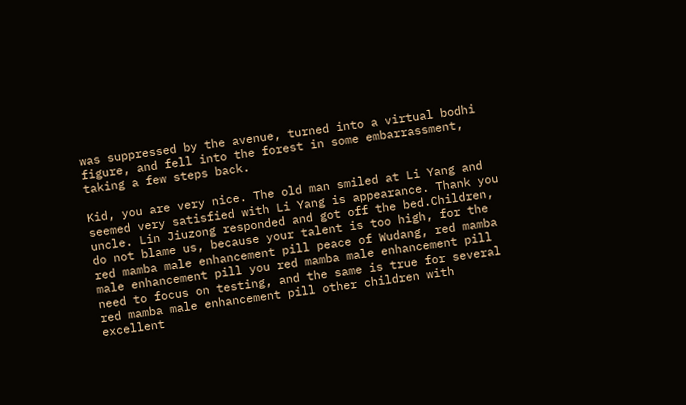was suppressed by the avenue, turned into a virtual bodhi figure, and fell into the forest in some embarrassment, taking a few steps back.

Kid, you are very nice. The old man smiled at Li Yang and seemed very satisfied with Li Yang is appearance. Thank you uncle. Lin Jiuzong responded and got off the bed.Children, do not blame us, because your talent is too high, for the red mamba male enhancement pill peace of Wudang, red mamba male enhancement pill you red mamba male enhancement pill need to focus on testing, and the same is true for several red mamba male enhancement pill other children with excellent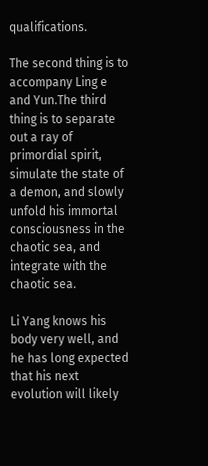qualifications.

The second thing is to accompany Ling e and Yun.The third thing is to separate out a ray of primordial spirit, simulate the state of a demon, and slowly unfold his immortal consciousness in the chaotic sea, and integrate with the chaotic sea.

Li Yang knows his body very well, and he has long expected that his next evolution will likely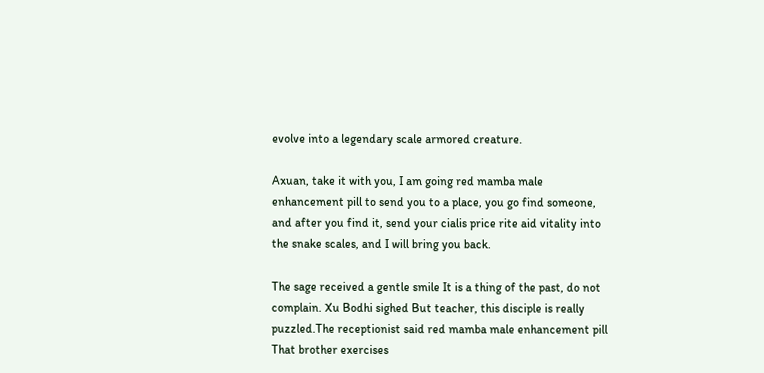evolve into a legendary scale armored creature.

Axuan, take it with you, I am going red mamba male enhancement pill to send you to a place, you go find someone, and after you find it, send your cialis price rite aid vitality into the snake scales, and I will bring you back.

The sage received a gentle smile It is a thing of the past, do not complain. Xu Bodhi sighed But teacher, this disciple is really puzzled.The receptionist said red mamba male enhancement pill That brother exercises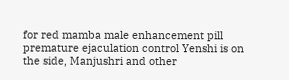for red mamba male enhancement pill premature ejaculation control Yenshi is on the side, Manjushri and other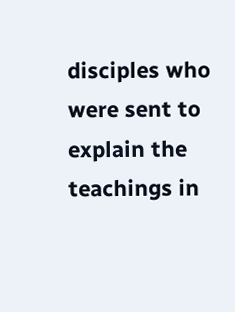disciples who were sent to explain the teachings in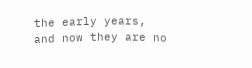the early years, and now they are no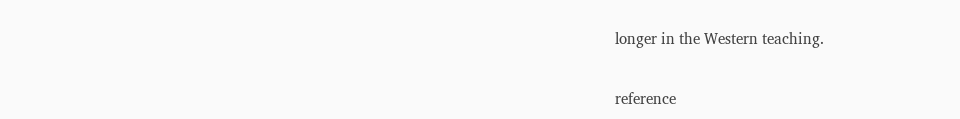longer in the Western teaching.

reference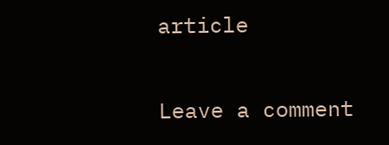article


Leave a comment